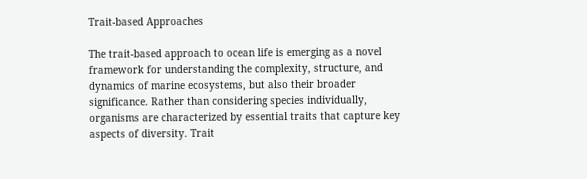Trait-based Approaches

The trait-based approach to ocean life is emerging as a novel framework for understanding the complexity, structure, and dynamics of marine ecosystems, but also their broader significance. Rather than considering species individually, organisms are characterized by essential traits that capture key aspects of diversity. Trait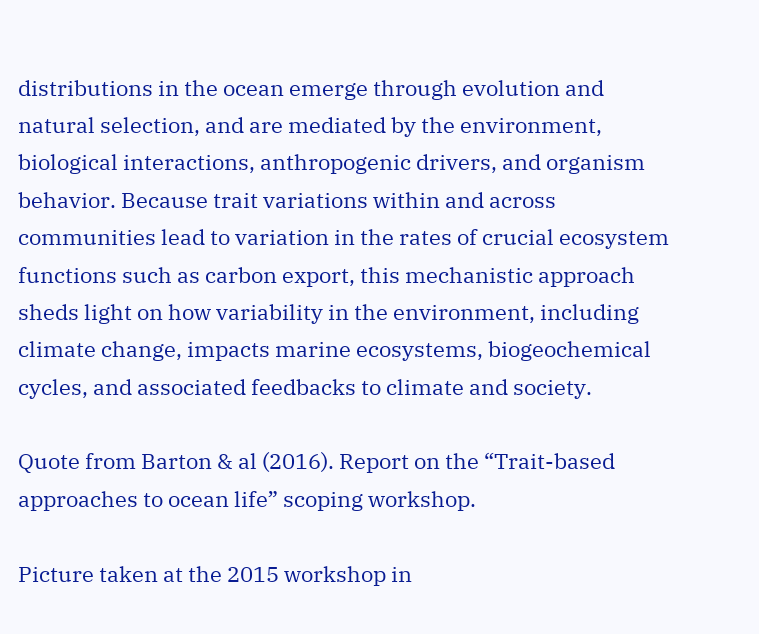distributions in the ocean emerge through evolution and natural selection, and are mediated by the environment, biological interactions, anthropogenic drivers, and organism behavior. Because trait variations within and across communities lead to variation in the rates of crucial ecosystem functions such as carbon export, this mechanistic approach sheds light on how variability in the environment, including climate change, impacts marine ecosystems, biogeochemical cycles, and associated feedbacks to climate and society.

Quote from Barton & al (2016). Report on the “Trait-based approaches to ocean life” scoping workshop.

Picture taken at the 2015 workshop in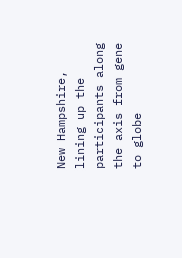New Hampshire, lining up the participants along the axis from gene to globe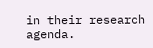in their research agenda.